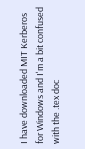I have downloaded MIT Kerberos for Windows and I'm a bit confused with the .tex doc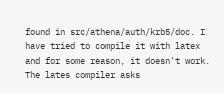found in src/athena/auth/krb5/doc. I have tried to compile it with latex and for some reason, it doesn't work. The lates compiler asks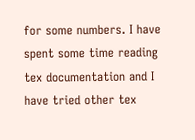for some numbers. I have spent some time reading tex documentation and I have tried other tex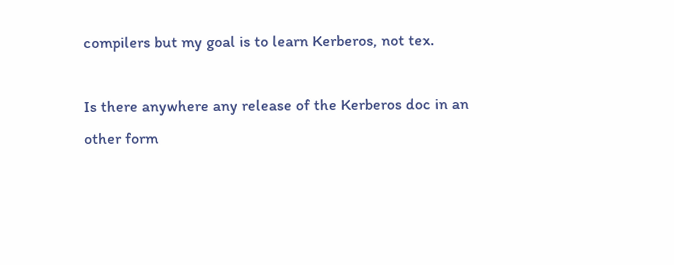compilers but my goal is to learn Kerberos, not tex.

Is there anywhere any release of the Kerberos doc in an other form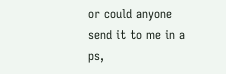or could anyone send it to me in a ps,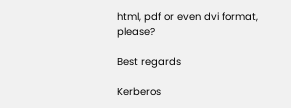html, pdf or even dvi format, please?

Best regards

Kerberos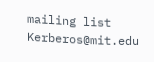mailing list Kerberos@mit.edu